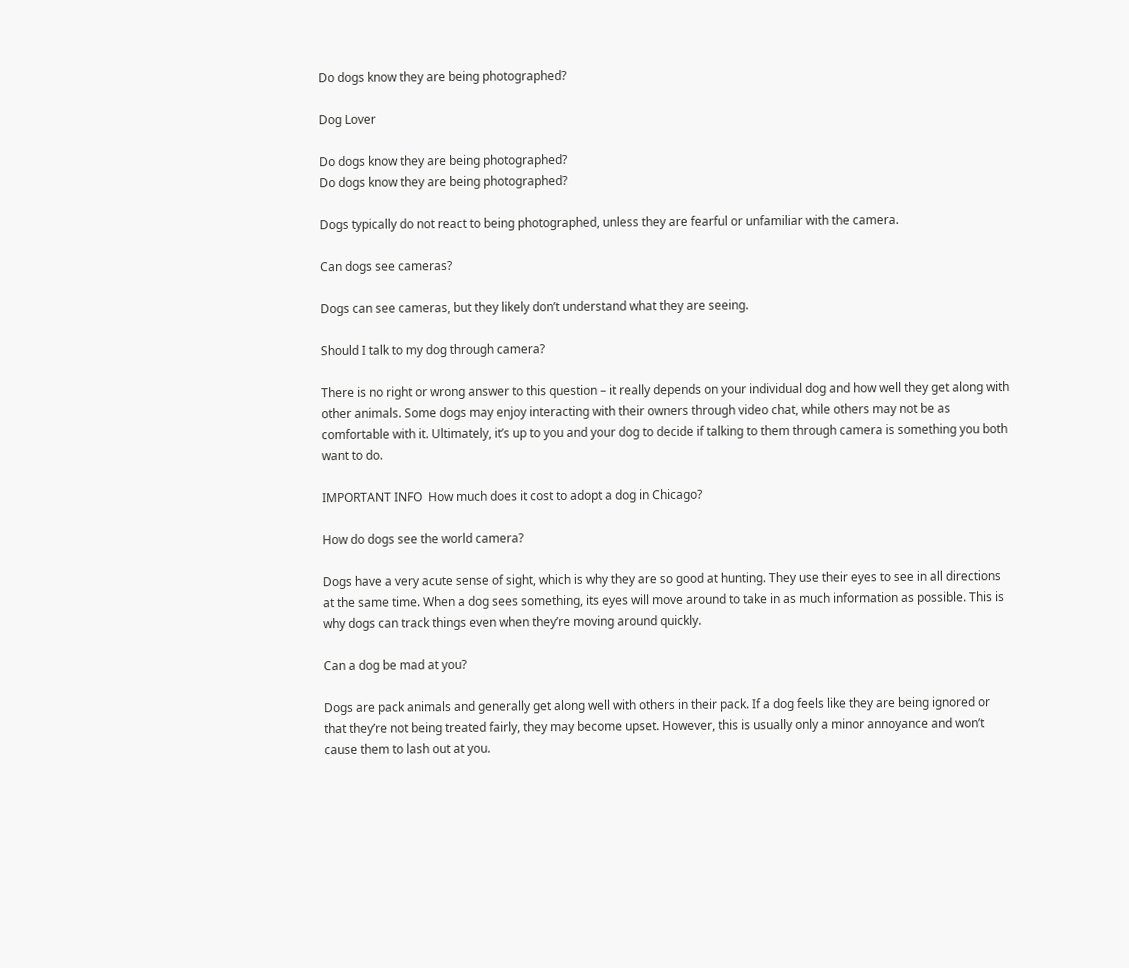Do dogs know they are being photographed?

Dog Lover

Do dogs know they are being photographed?
Do dogs know they are being photographed?

Dogs typically do not react to being photographed, unless they are fearful or unfamiliar with the camera.

Can dogs see cameras?

Dogs can see cameras, but they likely don’t understand what they are seeing.

Should I talk to my dog through camera?

There is no right or wrong answer to this question – it really depends on your individual dog and how well they get along with other animals. Some dogs may enjoy interacting with their owners through video chat, while others may not be as comfortable with it. Ultimately, it’s up to you and your dog to decide if talking to them through camera is something you both want to do.

IMPORTANT INFO  How much does it cost to adopt a dog in Chicago?

How do dogs see the world camera?

Dogs have a very acute sense of sight, which is why they are so good at hunting. They use their eyes to see in all directions at the same time. When a dog sees something, its eyes will move around to take in as much information as possible. This is why dogs can track things even when they’re moving around quickly.

Can a dog be mad at you?

Dogs are pack animals and generally get along well with others in their pack. If a dog feels like they are being ignored or that they’re not being treated fairly, they may become upset. However, this is usually only a minor annoyance and won’t cause them to lash out at you.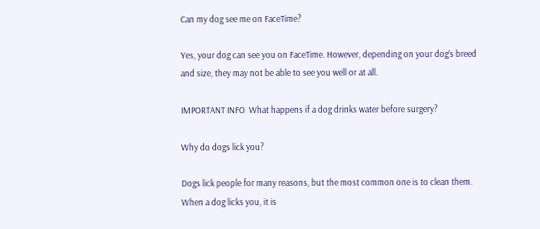Can my dog see me on FaceTime?

Yes, your dog can see you on FaceTime. However, depending on your dog’s breed and size, they may not be able to see you well or at all.

IMPORTANT INFO  What happens if a dog drinks water before surgery?

Why do dogs lick you?

Dogs lick people for many reasons, but the most common one is to clean them. When a dog licks you, it is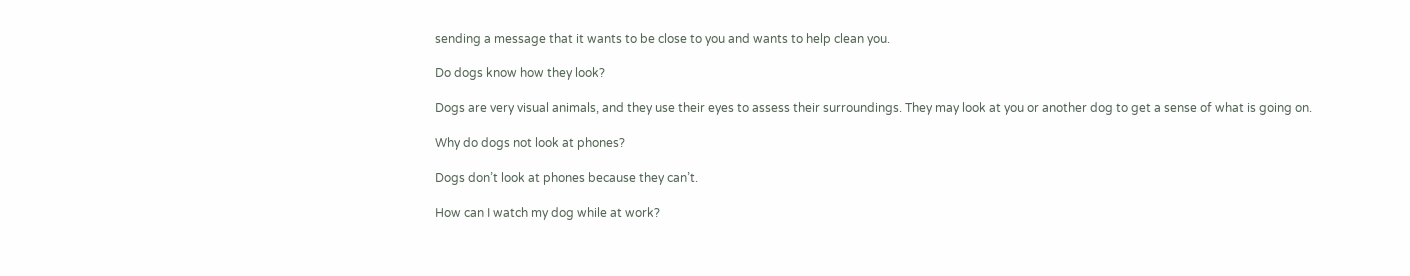sending a message that it wants to be close to you and wants to help clean you.

Do dogs know how they look?

Dogs are very visual animals, and they use their eyes to assess their surroundings. They may look at you or another dog to get a sense of what is going on.

Why do dogs not look at phones?

Dogs don’t look at phones because they can’t.

How can I watch my dog while at work?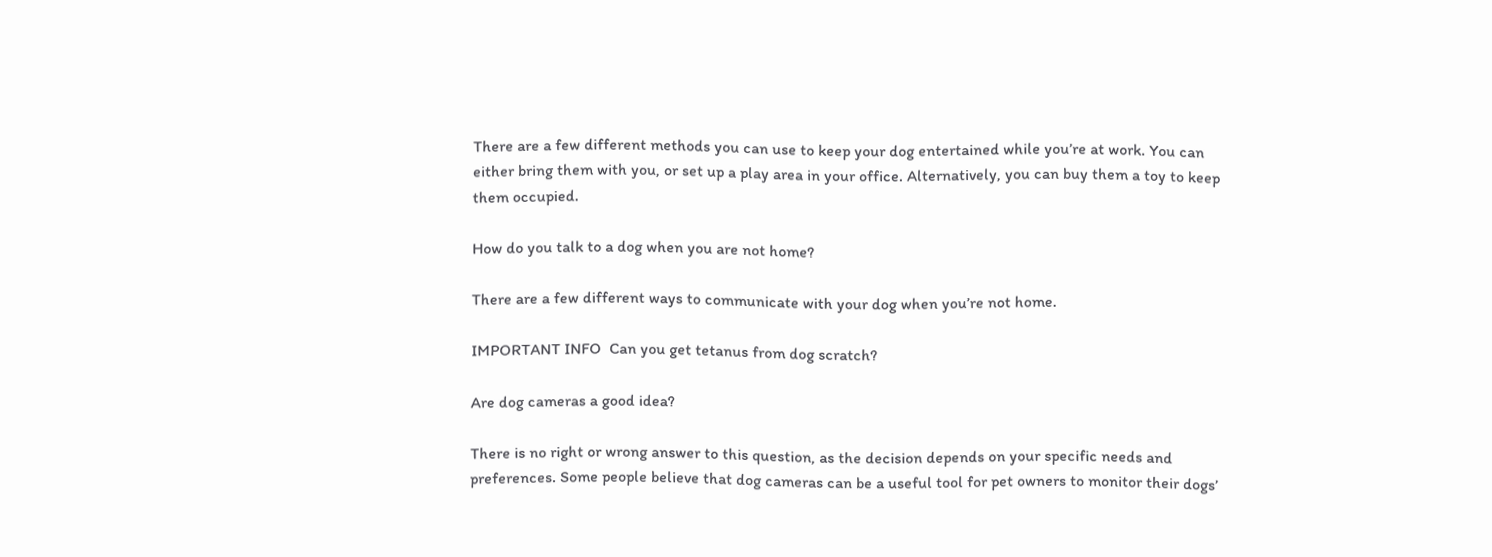There are a few different methods you can use to keep your dog entertained while you’re at work. You can either bring them with you, or set up a play area in your office. Alternatively, you can buy them a toy to keep them occupied.

How do you talk to a dog when you are not home?

There are a few different ways to communicate with your dog when you’re not home.

IMPORTANT INFO  Can you get tetanus from dog scratch?

Are dog cameras a good idea?

There is no right or wrong answer to this question, as the decision depends on your specific needs and preferences. Some people believe that dog cameras can be a useful tool for pet owners to monitor their dogs’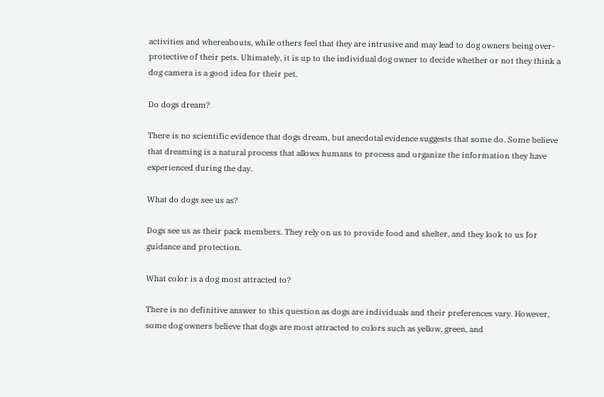activities and whereabouts, while others feel that they are intrusive and may lead to dog owners being over-protective of their pets. Ultimately, it is up to the individual dog owner to decide whether or not they think a dog camera is a good idea for their pet.

Do dogs dream?

There is no scientific evidence that dogs dream, but anecdotal evidence suggests that some do. Some believe that dreaming is a natural process that allows humans to process and organize the information they have experienced during the day.

What do dogs see us as?

Dogs see us as their pack members. They rely on us to provide food and shelter, and they look to us for guidance and protection.

What color is a dog most attracted to?

There is no definitive answer to this question as dogs are individuals and their preferences vary. However, some dog owners believe that dogs are most attracted to colors such as yellow, green, and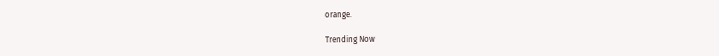orange.

Trending Now